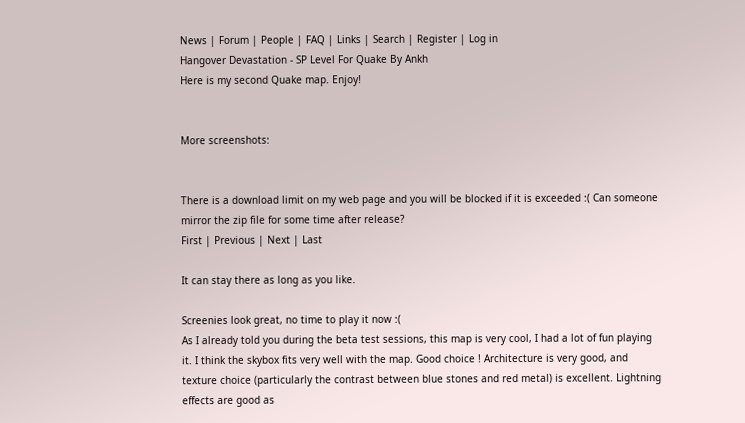News | Forum | People | FAQ | Links | Search | Register | Log in
Hangover Devastation - SP Level For Quake By Ankh
Here is my second Quake map. Enjoy!


More screenshots:


There is a download limit on my web page and you will be blocked if it is exceeded :( Can someone mirror the zip file for some time after release?
First | Previous | Next | Last

It can stay there as long as you like.

Screenies look great, no time to play it now :(
As I already told you during the beta test sessions, this map is very cool, I had a lot of fun playing it. I think the skybox fits very well with the map. Good choice ! Architecture is very good, and texture choice (particularly the contrast between blue stones and red metal) is excellent. Lightning effects are good as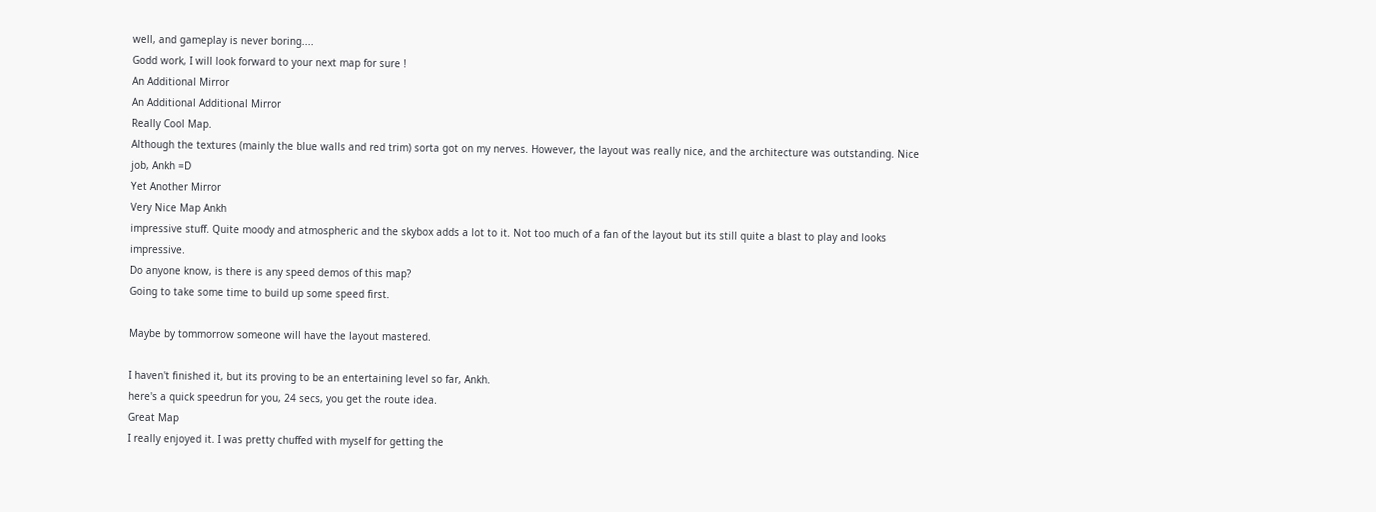well, and gameplay is never boring....
Godd work, I will look forward to your next map for sure !
An Additional Mirror
An Additional Additional Mirror
Really Cool Map.
Although the textures (mainly the blue walls and red trim) sorta got on my nerves. However, the layout was really nice, and the architecture was outstanding. Nice job, Ankh =D
Yet Another Mirror
Very Nice Map Ankh
impressive stuff. Quite moody and atmospheric and the skybox adds a lot to it. Not too much of a fan of the layout but its still quite a blast to play and looks impressive.
Do anyone know, is there is any speed demos of this map?
Going to take some time to build up some speed first.

Maybe by tommorrow someone will have the layout mastered.

I haven't finished it, but its proving to be an entertaining level so far, Ankh.
here's a quick speedrun for you, 24 secs, you get the route idea.
Great Map
I really enjoyed it. I was pretty chuffed with myself for getting the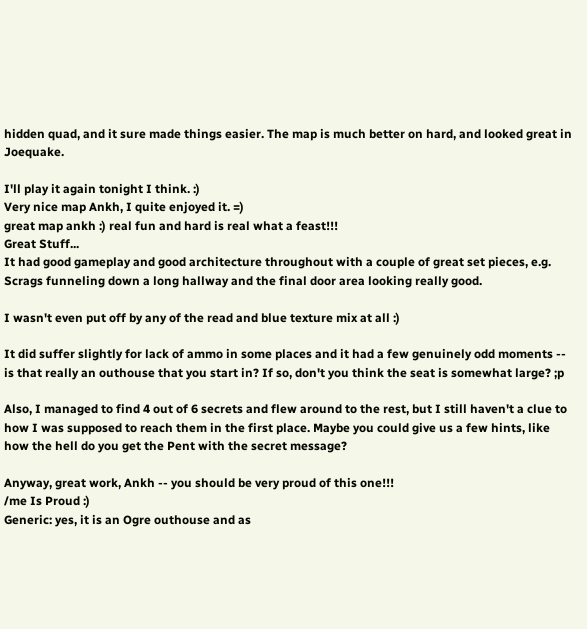hidden quad, and it sure made things easier. The map is much better on hard, and looked great in Joequake.

I'll play it again tonight I think. :)
Very nice map Ankh, I quite enjoyed it. =)
great map ankh :) real fun and hard is real what a feast!!!
Great Stuff...
It had good gameplay and good architecture throughout with a couple of great set pieces, e.g. Scrags funneling down a long hallway and the final door area looking really good.

I wasn't even put off by any of the read and blue texture mix at all :)

It did suffer slightly for lack of ammo in some places and it had a few genuinely odd moments -- is that really an outhouse that you start in? If so, don't you think the seat is somewhat large? ;p

Also, I managed to find 4 out of 6 secrets and flew around to the rest, but I still haven't a clue to how I was supposed to reach them in the first place. Maybe you could give us a few hints, like how the hell do you get the Pent with the secret message?

Anyway, great work, Ankh -- you should be very proud of this one!!!
/me Is Proud :)
Generic: yes, it is an Ogre outhouse and as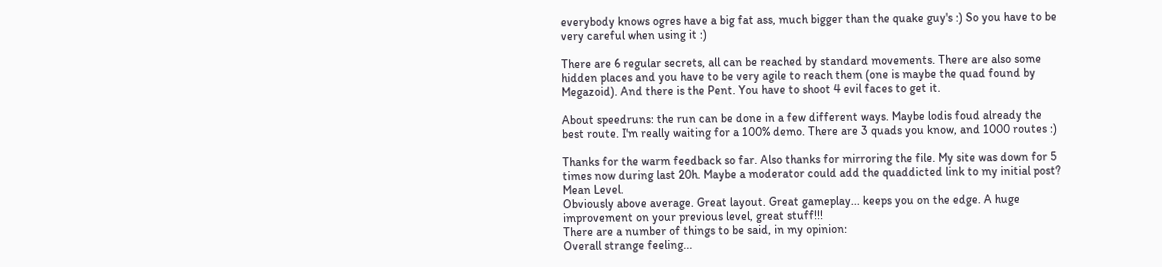everybody knows ogres have a big fat ass, much bigger than the quake guy's :) So you have to be very careful when using it :)

There are 6 regular secrets, all can be reached by standard movements. There are also some hidden places and you have to be very agile to reach them (one is maybe the quad found by Megazoid). And there is the Pent. You have to shoot 4 evil faces to get it.

About speedruns: the run can be done in a few different ways. Maybe lodis foud already the best route. I'm really waiting for a 100% demo. There are 3 quads you know, and 1000 routes :)

Thanks for the warm feedback so far. Also thanks for mirroring the file. My site was down for 5 times now during last 20h. Maybe a moderator could add the quaddicted link to my initial post?
Mean Level.
Obviously above average. Great layout. Great gameplay... keeps you on the edge. A huge improvement on your previous level, great stuff!!!
There are a number of things to be said, in my opinion:
Overall strange feeling...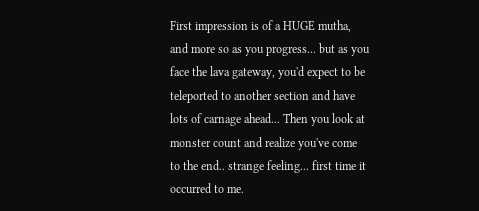First impression is of a HUGE mutha, and more so as you progress... but as you face the lava gateway, you'd expect to be teleported to another section and have lots of carnage ahead... Then you look at monster count and realize you've come to the end.. strange feeling... first time it occurred to me.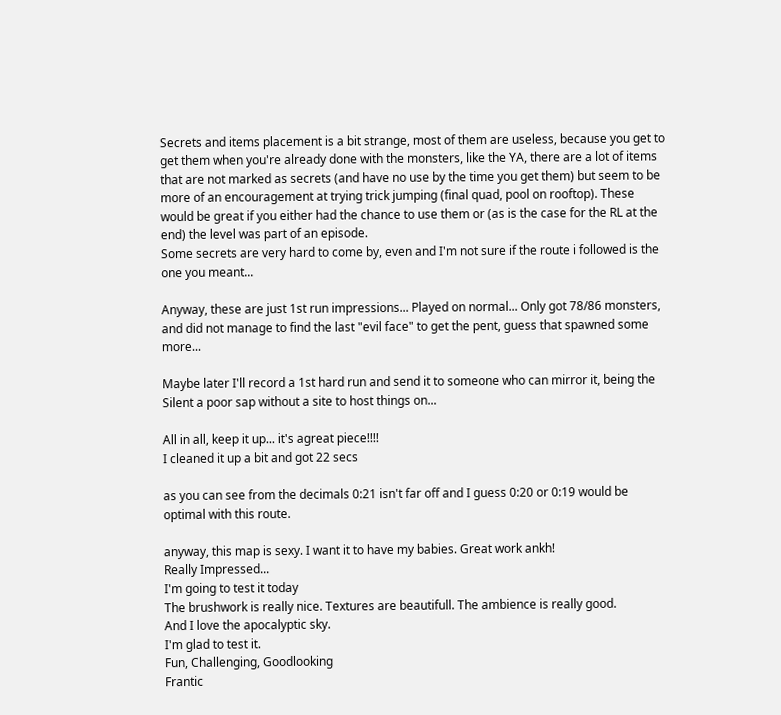Secrets and items placement is a bit strange, most of them are useless, because you get to get them when you're already done with the monsters, like the YA, there are a lot of items that are not marked as secrets (and have no use by the time you get them) but seem to be more of an encouragement at trying trick jumping (final quad, pool on rooftop). These would be great if you either had the chance to use them or (as is the case for the RL at the end) the level was part of an episode.
Some secrets are very hard to come by, even and I'm not sure if the route i followed is the one you meant...

Anyway, these are just 1st run impressions... Played on normal... Only got 78/86 monsters, and did not manage to find the last "evil face" to get the pent, guess that spawned some more...

Maybe later I'll record a 1st hard run and send it to someone who can mirror it, being the Silent a poor sap without a site to host things on...

All in all, keep it up... it's agreat piece!!!!
I cleaned it up a bit and got 22 secs

as you can see from the decimals 0:21 isn't far off and I guess 0:20 or 0:19 would be optimal with this route.

anyway, this map is sexy. I want it to have my babies. Great work ankh!
Really Impressed...
I'm going to test it today
The brushwork is really nice. Textures are beautifull. The ambience is really good.
And I love the apocalyptic sky.
I'm glad to test it.
Fun, Challenging, Goodlooking
Frantic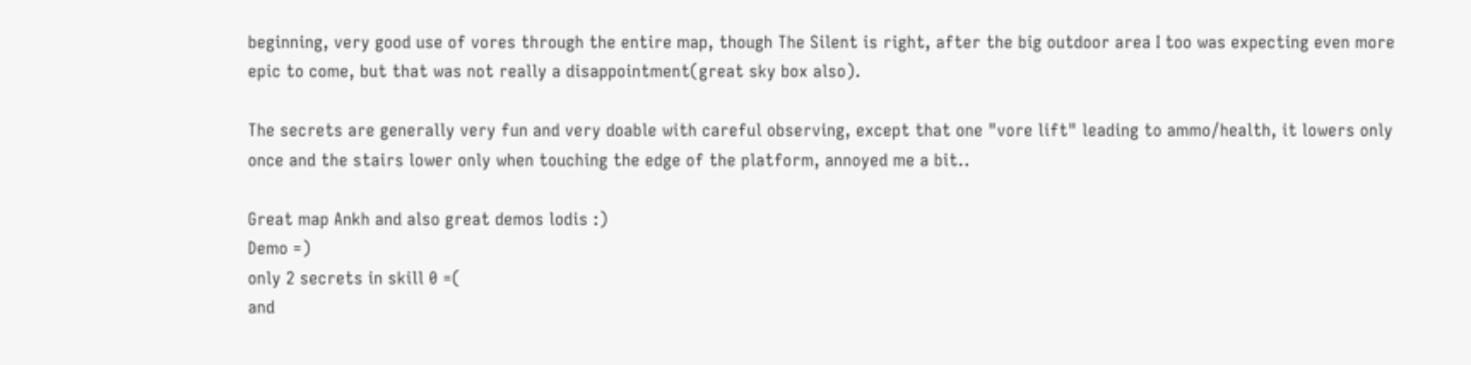beginning, very good use of vores through the entire map, though The Silent is right, after the big outdoor area I too was expecting even more epic to come, but that was not really a disappointment(great sky box also).

The secrets are generally very fun and very doable with careful observing, except that one "vore lift" leading to ammo/health, it lowers only once and the stairs lower only when touching the edge of the platform, annoyed me a bit..

Great map Ankh and also great demos lodis :)
Demo =)
only 2 secrets in skill 0 =(
and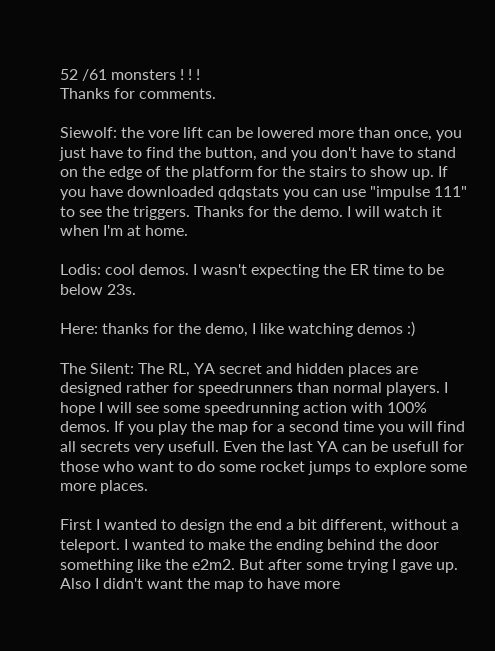52 /61 monsters ! ! !
Thanks for comments.

Siewolf: the vore lift can be lowered more than once, you just have to find the button, and you don't have to stand on the edge of the platform for the stairs to show up. If you have downloaded qdqstats you can use "impulse 111" to see the triggers. Thanks for the demo. I will watch it when I'm at home.

Lodis: cool demos. I wasn't expecting the ER time to be below 23s.

Here: thanks for the demo, I like watching demos :)

The Silent: The RL, YA secret and hidden places are designed rather for speedrunners than normal players. I hope I will see some speedrunning action with 100% demos. If you play the map for a second time you will find all secrets very usefull. Even the last YA can be usefull for those who want to do some rocket jumps to explore some more places.

First I wanted to design the end a bit different, without a teleport. I wanted to make the ending behind the door something like the e2m2. But after some trying I gave up. Also I didn't want the map to have more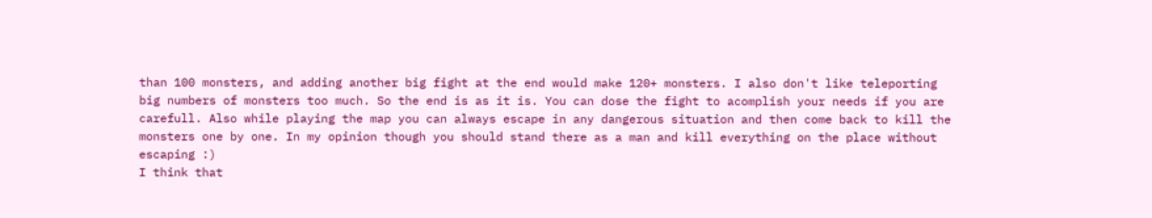than 100 monsters, and adding another big fight at the end would make 120+ monsters. I also don't like teleporting big numbers of monsters too much. So the end is as it is. You can dose the fight to acomplish your needs if you are carefull. Also while playing the map you can always escape in any dangerous situation and then come back to kill the monsters one by one. In my opinion though you should stand there as a man and kill everything on the place without escaping :)
I think that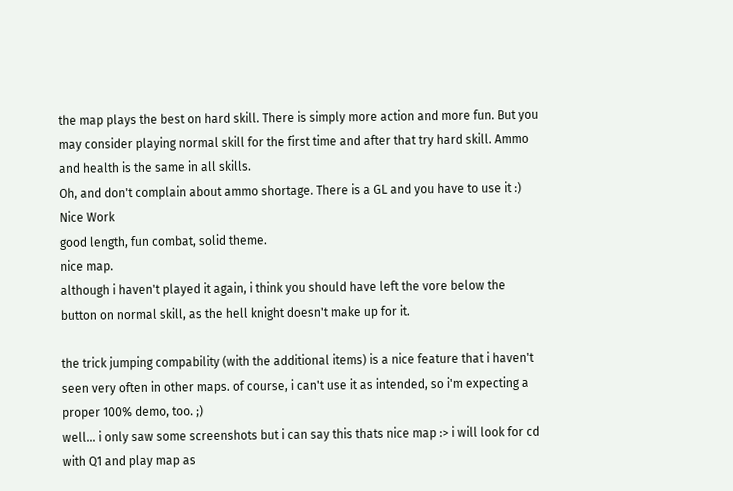the map plays the best on hard skill. There is simply more action and more fun. But you may consider playing normal skill for the first time and after that try hard skill. Ammo and health is the same in all skills.
Oh, and don't complain about ammo shortage. There is a GL and you have to use it :)
Nice Work
good length, fun combat, solid theme.
nice map.
although i haven't played it again, i think you should have left the vore below the button on normal skill, as the hell knight doesn't make up for it.

the trick jumping compability (with the additional items) is a nice feature that i haven't seen very often in other maps. of course, i can't use it as intended, so i'm expecting a proper 100% demo, too. ;)
well... i only saw some screenshots but i can say this thats nice map :> i will look for cd with Q1 and play map as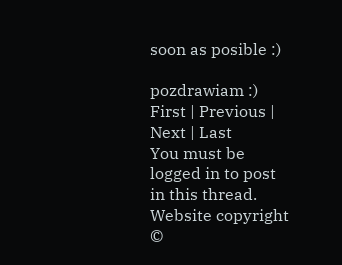soon as posible :)

pozdrawiam :)
First | Previous | Next | Last
You must be logged in to post in this thread.
Website copyright ©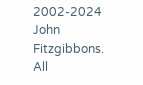2002-2024 John Fitzgibbons. All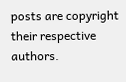posts are copyright their respective authors.